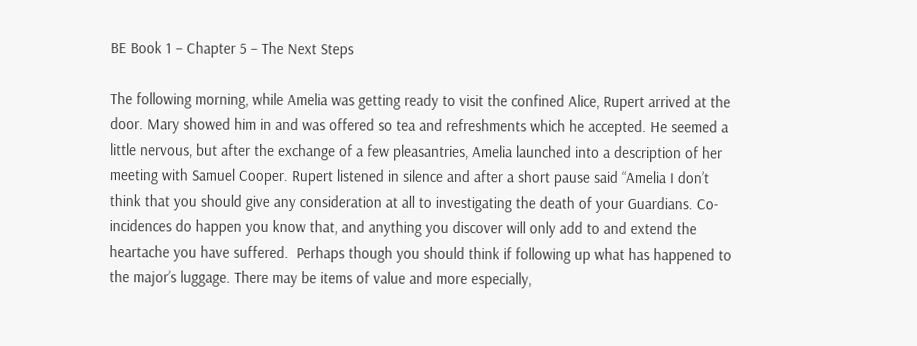BE Book 1 – Chapter 5 – The Next Steps

The following morning, while Amelia was getting ready to visit the confined Alice, Rupert arrived at the door. Mary showed him in and was offered so tea and refreshments which he accepted. He seemed a little nervous, but after the exchange of a few pleasantries, Amelia launched into a description of her meeting with Samuel Cooper. Rupert listened in silence and after a short pause said “Amelia I don’t think that you should give any consideration at all to investigating the death of your Guardians. Co-incidences do happen you know that, and anything you discover will only add to and extend the heartache you have suffered.  Perhaps though you should think if following up what has happened to the major’s luggage. There may be items of value and more especially,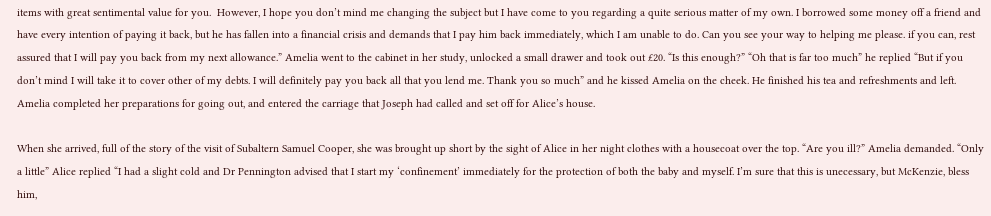items with great sentimental value for you.  However, I hope you don’t mind me changing the subject but I have come to you regarding a quite serious matter of my own. I borrowed some money off a friend and have every intention of paying it back, but he has fallen into a financial crisis and demands that I pay him back immediately, which I am unable to do. Can you see your way to helping me please. if you can, rest assured that I will pay you back from my next allowance.” Amelia went to the cabinet in her study, unlocked a small drawer and took out £20. “Is this enough?” “Oh that is far too much” he replied “But if you don’t mind I will take it to cover other of my debts. I will definitely pay you back all that you lend me. Thank you so much” and he kissed Amelia on the cheek. He finished his tea and refreshments and left. Amelia completed her preparations for going out, and entered the carriage that Joseph had called and set off for Alice’s house.

When she arrived, full of the story of the visit of Subaltern Samuel Cooper, she was brought up short by the sight of Alice in her night clothes with a housecoat over the top. “Are you ill?” Amelia demanded. “Only a little” Alice replied “I had a slight cold and Dr Pennington advised that I start my ‘confinement’ immediately for the protection of both the baby and myself. I’m sure that this is unecessary, but McKenzie, bless him,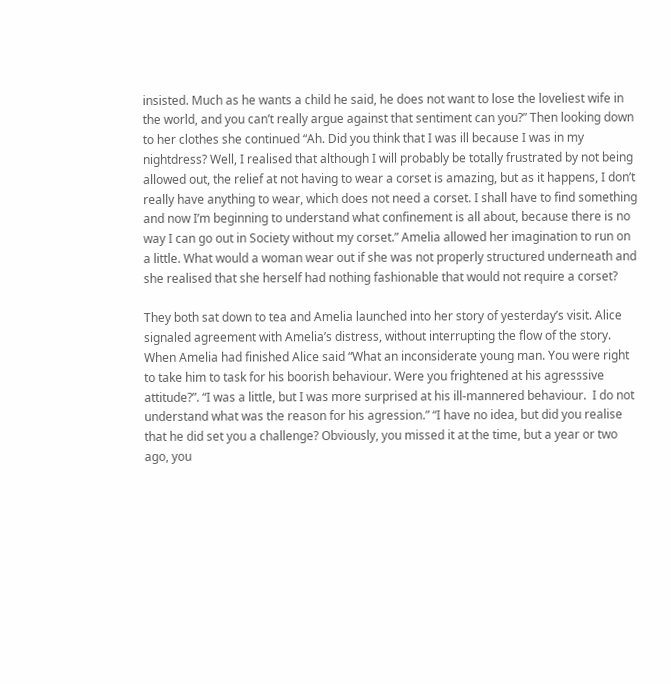insisted. Much as he wants a child he said, he does not want to lose the loveliest wife in the world, and you can’t really argue against that sentiment can you?” Then looking down to her clothes she continued “Ah. Did you think that I was ill because I was in my nightdress? Well, I realised that although I will probably be totally frustrated by not being allowed out, the relief at not having to wear a corset is amazing, but as it happens, I don’t really have anything to wear, which does not need a corset. I shall have to find something and now I’m beginning to understand what confinement is all about, because there is no way I can go out in Society without my corset.” Amelia allowed her imagination to run on a little. What would a woman wear out if she was not properly structured underneath and she realised that she herself had nothing fashionable that would not require a corset?

They both sat down to tea and Amelia launched into her story of yesterday’s visit. Alice signaled agreement with Amelia’s distress, without interrupting the flow of the story. When Amelia had finished Alice said “What an inconsiderate young man. You were right to take him to task for his boorish behaviour. Were you frightened at his agresssive attitude?”. “I was a little, but I was more surprised at his ill-mannered behaviour.  I do not understand what was the reason for his agression.” “I have no idea, but did you realise that he did set you a challenge? Obviously, you missed it at the time, but a year or two ago, you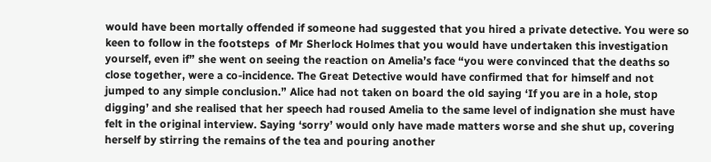would have been mortally offended if someone had suggested that you hired a private detective. You were so keen to follow in the footsteps  of Mr Sherlock Holmes that you would have undertaken this investigation yourself, even if” she went on seeing the reaction on Amelia’s face “you were convinced that the deaths so close together, were a co-incidence. The Great Detective would have confirmed that for himself and not jumped to any simple conclusion.” Alice had not taken on board the old saying ‘If you are in a hole, stop digging’ and she realised that her speech had roused Amelia to the same level of indignation she must have felt in the original interview. Saying ‘sorry’ would only have made matters worse and she shut up, covering herself by stirring the remains of the tea and pouring another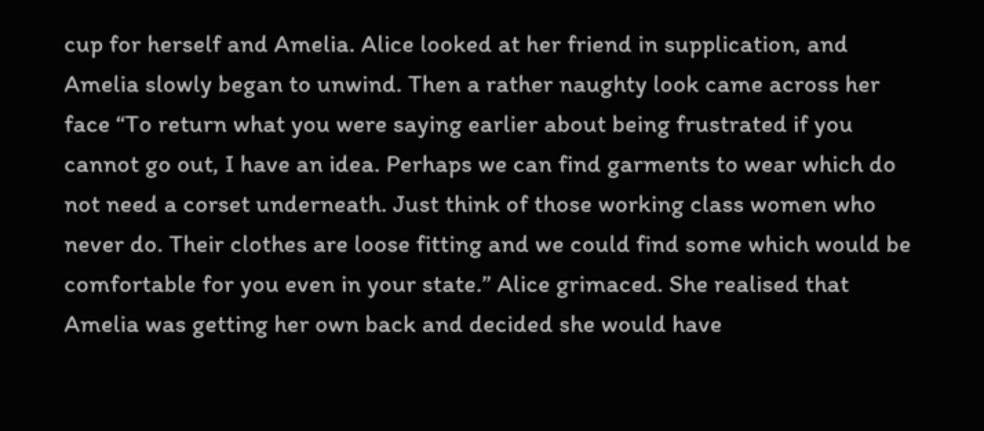cup for herself and Amelia. Alice looked at her friend in supplication, and Amelia slowly began to unwind. Then a rather naughty look came across her face “To return what you were saying earlier about being frustrated if you cannot go out, I have an idea. Perhaps we can find garments to wear which do not need a corset underneath. Just think of those working class women who never do. Their clothes are loose fitting and we could find some which would be comfortable for you even in your state.” Alice grimaced. She realised that Amelia was getting her own back and decided she would have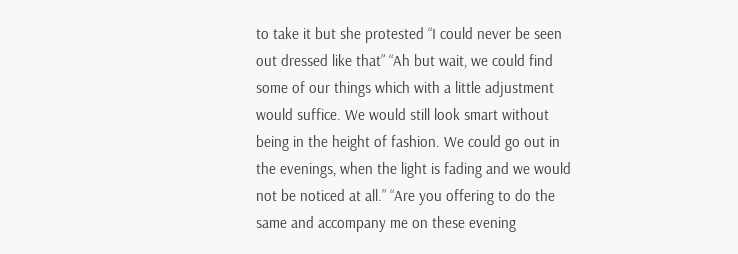to take it but she protested “I could never be seen out dressed like that” “Ah but wait, we could find some of our things which with a little adjustment would suffice. We would still look smart without being in the height of fashion. We could go out in the evenings, when the light is fading and we would not be noticed at all.” “Are you offering to do the same and accompany me on these evening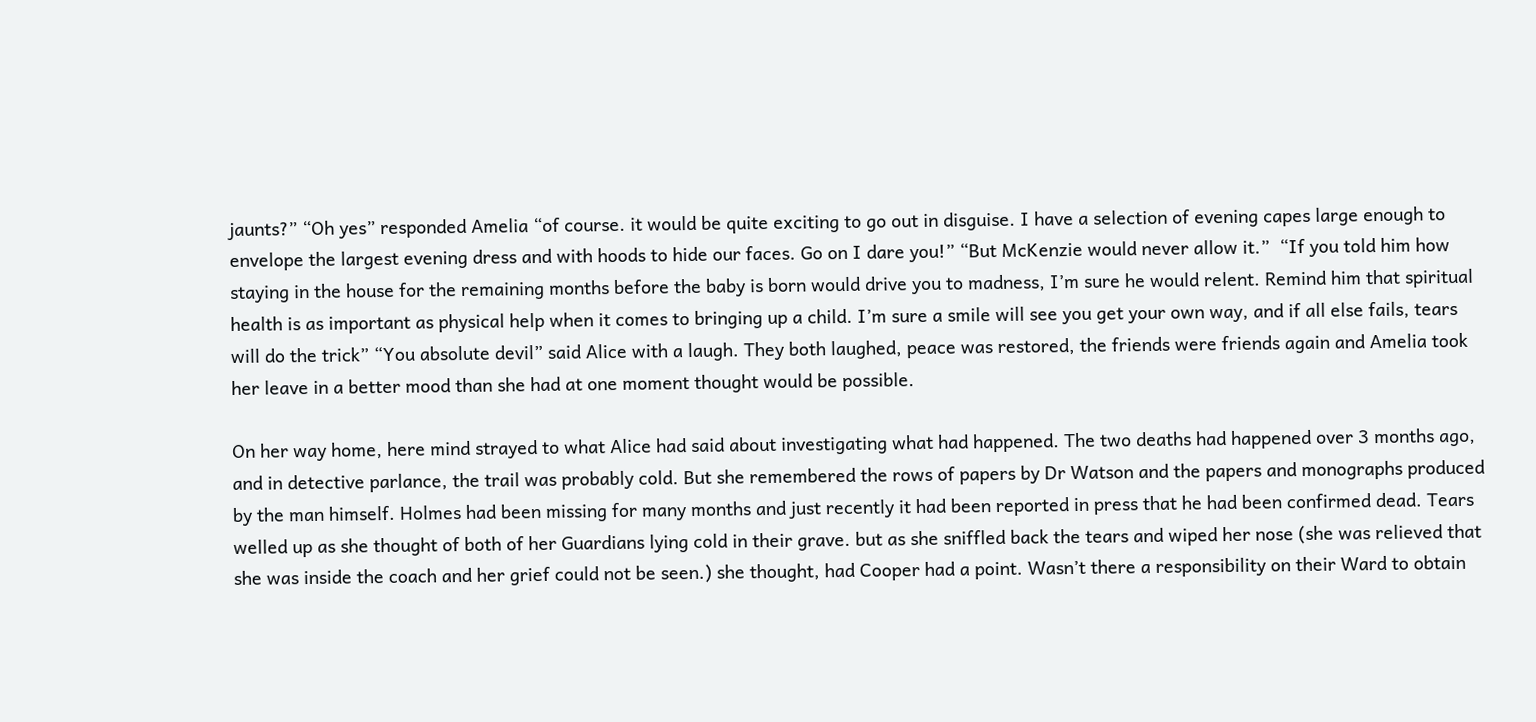jaunts?” “Oh yes” responded Amelia “of course. it would be quite exciting to go out in disguise. I have a selection of evening capes large enough to envelope the largest evening dress and with hoods to hide our faces. Go on I dare you!” “But McKenzie would never allow it.”  “If you told him how staying in the house for the remaining months before the baby is born would drive you to madness, I’m sure he would relent. Remind him that spiritual health is as important as physical help when it comes to bringing up a child. I’m sure a smile will see you get your own way, and if all else fails, tears will do the trick” “You absolute devil” said Alice with a laugh. They both laughed, peace was restored, the friends were friends again and Amelia took her leave in a better mood than she had at one moment thought would be possible.

On her way home, here mind strayed to what Alice had said about investigating what had happened. The two deaths had happened over 3 months ago, and in detective parlance, the trail was probably cold. But she remembered the rows of papers by Dr Watson and the papers and monographs produced by the man himself. Holmes had been missing for many months and just recently it had been reported in press that he had been confirmed dead. Tears welled up as she thought of both of her Guardians lying cold in their grave. but as she sniffled back the tears and wiped her nose (she was relieved that she was inside the coach and her grief could not be seen.) she thought, had Cooper had a point. Wasn’t there a responsibility on their Ward to obtain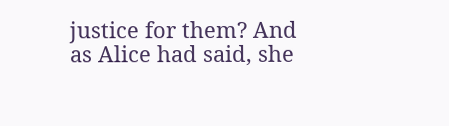justice for them? And as Alice had said, she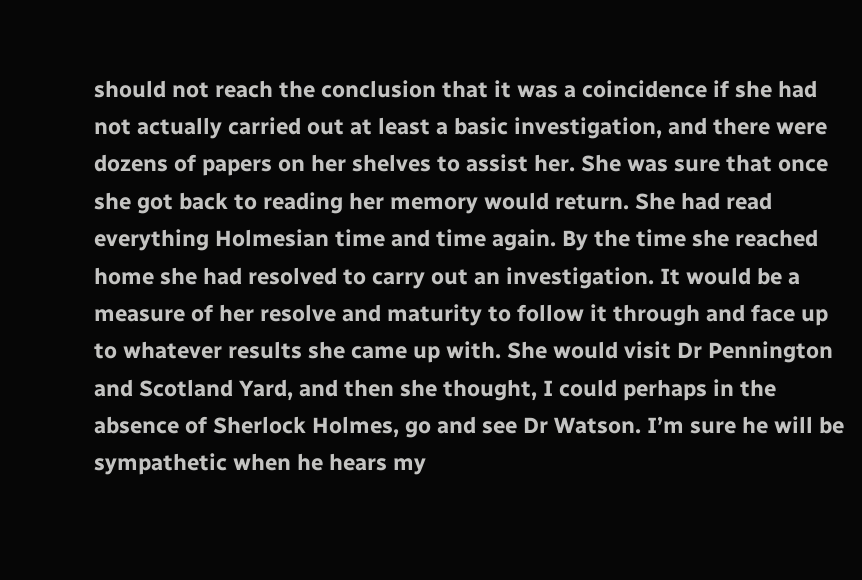should not reach the conclusion that it was a coincidence if she had not actually carried out at least a basic investigation, and there were dozens of papers on her shelves to assist her. She was sure that once she got back to reading her memory would return. She had read everything Holmesian time and time again. By the time she reached home she had resolved to carry out an investigation. It would be a measure of her resolve and maturity to follow it through and face up to whatever results she came up with. She would visit Dr Pennington and Scotland Yard, and then she thought, I could perhaps in the absence of Sherlock Holmes, go and see Dr Watson. I’m sure he will be sympathetic when he hears my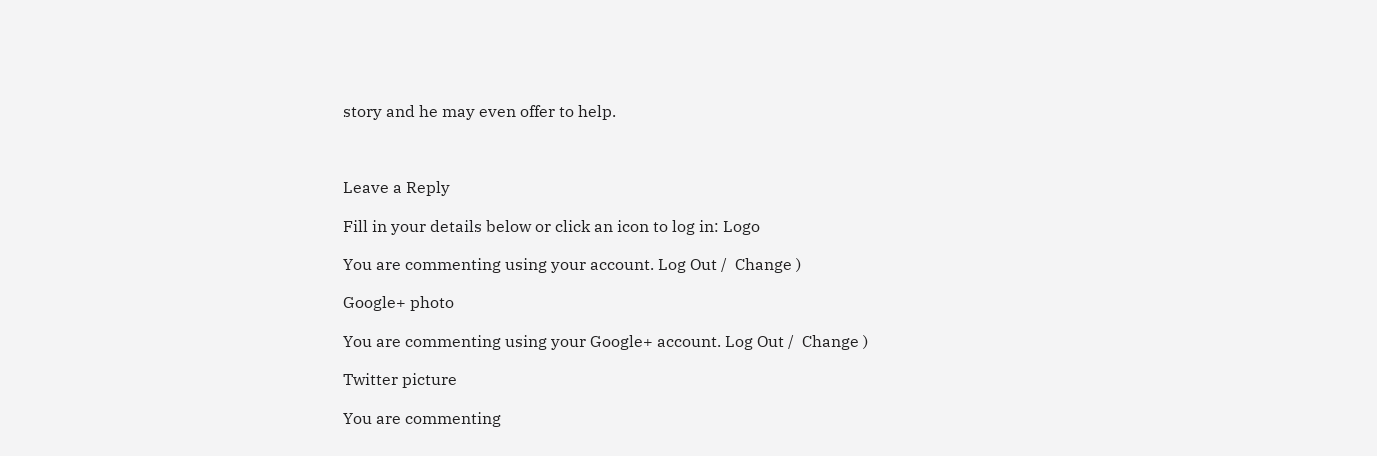story and he may even offer to help.



Leave a Reply

Fill in your details below or click an icon to log in: Logo

You are commenting using your account. Log Out /  Change )

Google+ photo

You are commenting using your Google+ account. Log Out /  Change )

Twitter picture

You are commenting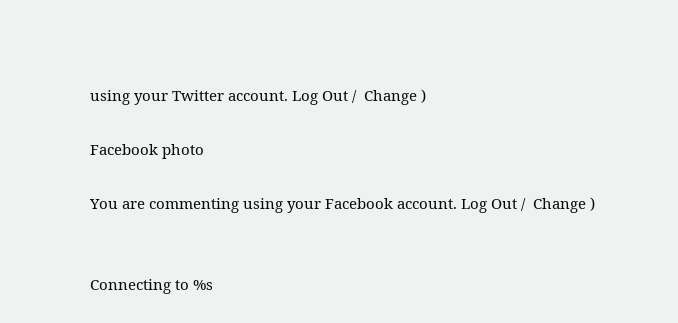using your Twitter account. Log Out /  Change )

Facebook photo

You are commenting using your Facebook account. Log Out /  Change )


Connecting to %s